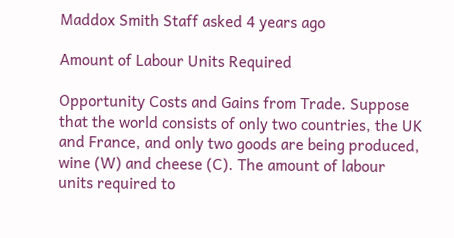Maddox Smith Staff asked 4 years ago

Amount of Labour Units Required

Opportunity Costs and Gains from Trade. Suppose that the world consists of only two countries, the UK and France, and only two goods are being produced, wine (W) and cheese (C). The amount of labour units required to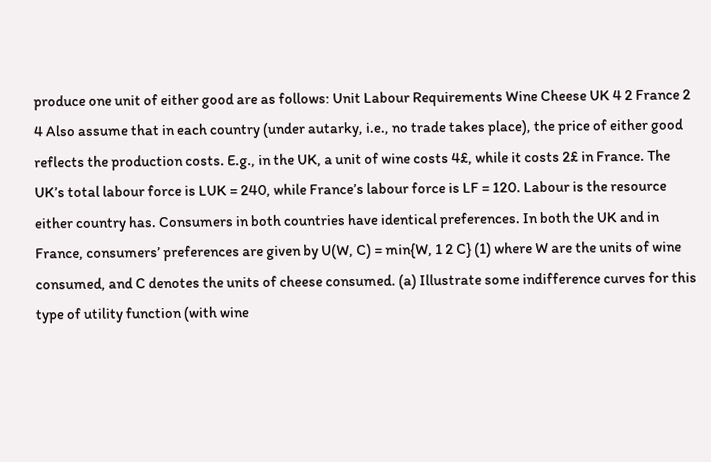produce one unit of either good are as follows: Unit Labour Requirements Wine Cheese UK 4 2 France 2 4 Also assume that in each country (under autarky, i.e., no trade takes place), the price of either good reflects the production costs. E.g., in the UK, a unit of wine costs 4£, while it costs 2£ in France. The UK’s total labour force is LUK = 240, while France’s labour force is LF = 120. Labour is the resource either country has. Consumers in both countries have identical preferences. In both the UK and in France, consumers’ preferences are given by U(W, C) = min{W, 1 2 C} (1) where W are the units of wine consumed, and C denotes the units of cheese consumed. (a) Illustrate some indifference curves for this type of utility function (with wine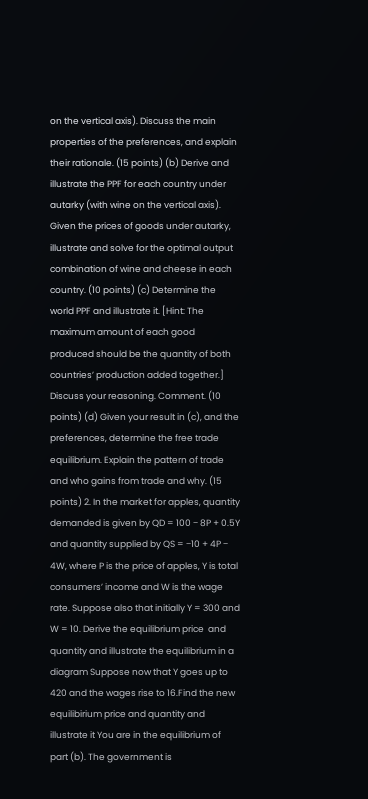on the vertical axis). Discuss the main properties of the preferences, and explain their rationale. (15 points) (b) Derive and illustrate the PPF for each country under autarky (with wine on the vertical axis). Given the prices of goods under autarky, illustrate and solve for the optimal output combination of wine and cheese in each country. (10 points) (c) Determine the world PPF and illustrate it. [Hint: The maximum amount of each good produced should be the quantity of both countries’ production added together.] Discuss your reasoning. Comment. (10 points) (d) Given your result in (c), and the preferences, determine the free trade equilibrium. Explain the pattern of trade and who gains from trade and why. (15 points) 2. In the market for apples, quantity demanded is given by QD = 100 − 8P + 0.5Y and quantity supplied by QS = −10 + 4P − 4W, where P is the price of apples, Y is total consumers’ income and W is the wage rate. Suppose also that initially Y = 300 and W = 10. Derive the equilibrium price  and quantity and illustrate the equilibrium in a diagram Suppose now that Y goes up to 420 and the wages rise to 16.Find the new equilibirium price and quantity and illustrate it You are in the equilibrium of part (b). The government is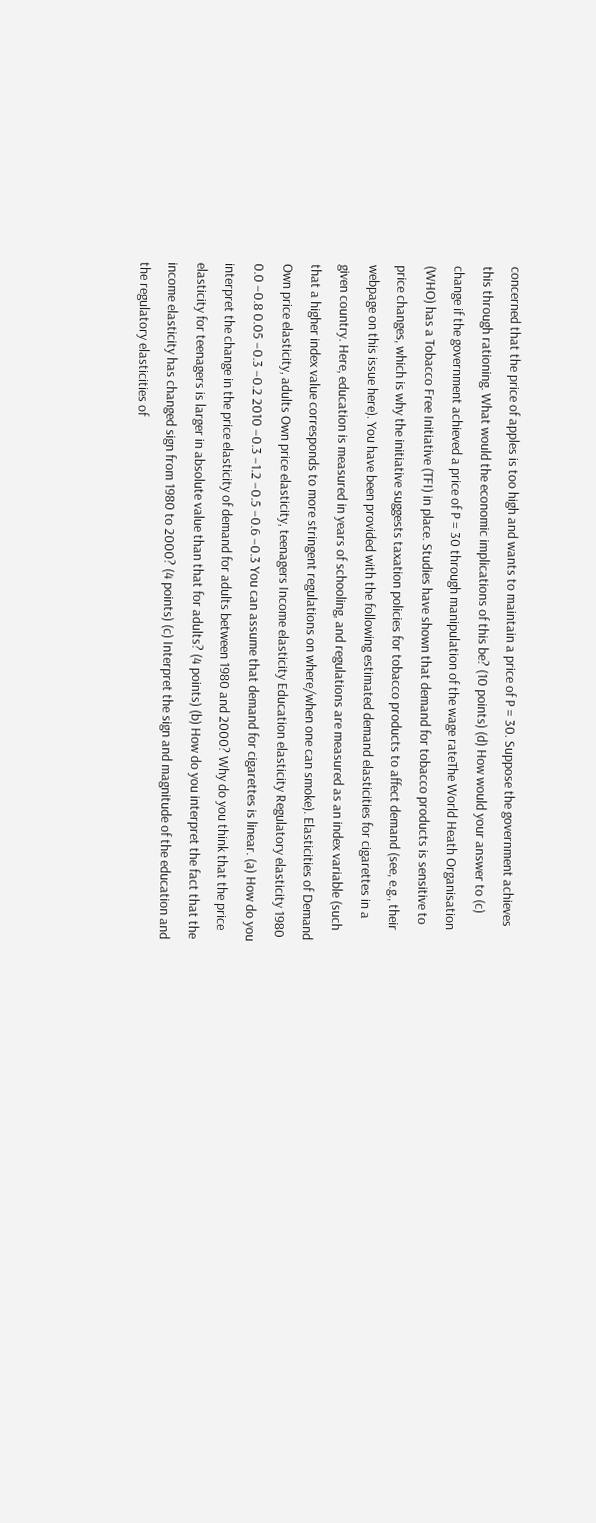concerned that the price of apples is too high and wants to maintain a price of P = 30. Suppose the government achieves this through rationing. What would the economic implications of this be? (10 points) (d) How would your answer to (c) change if the government achieved a price of P = 30 through manipulation of the wage rateThe World Heath Organisation (WHO) has a Tobacco Free Initiative (TFI) in place. Studies have shown that demand for tobacco products is sensitive to price changes, which is why the initiative suggests taxation policies for tobacco products to affect demand (see, e.g., their webpage on this issue here). You have been provided with the following estimated demand elasticities for cigarettes in a given country. Here, education is measured in years of schooling, and regulations are measured as an index variable (such that a higher index value corresponds to more stringent regulations on where/when one can smoke). Elasticities of Demand Own price elasticity, adults Own price elasticity, teenagers Income elasticity Education elasticity Regulatory elasticity 1980 0.0 −0.8 0.05 −0.3 −0.2 2010 −0.3 −1.2 −0.5 −0.6 −0.3 You can assume that demand for cigarettes is linear. (a) How do you interpret the change in the price elasticity of demand for adults between 1980 and 2000? Why do you think that the price elasticity for teenagers is larger in absolute value than that for adults? (4 points) (b) How do you interpret the fact that the income elasticity has changed sign from 1980 to 2000? (4 points) (c) Interpret the sign and magnitude of the education and the regulatory elasticities of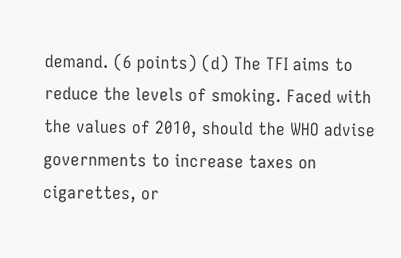demand. (6 points) (d) The TFI aims to reduce the levels of smoking. Faced with the values of 2010, should the WHO advise governments to increase taxes on cigarettes, or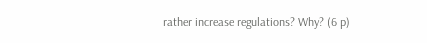rather increase regulations? Why? (6 p)